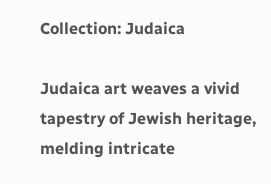Collection: Judaica

Judaica art weaves a vivid tapestry of Jewish heritage, melding intricate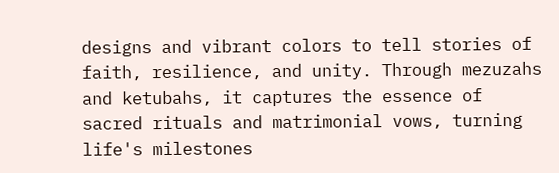designs and vibrant colors to tell stories of faith, resilience, and unity. Through mezuzahs and ketubahs, it captures the essence of sacred rituals and matrimonial vows, turning life's milestones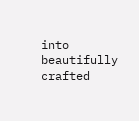into beautifully crafted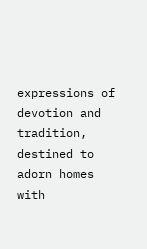expressions of devotion and tradition, destined to adorn homes with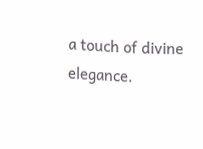a touch of divine elegance.